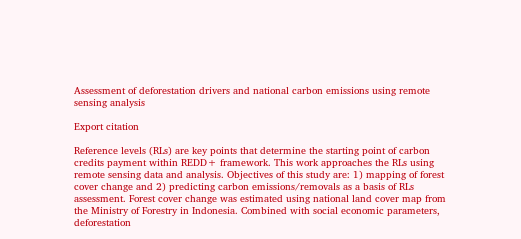Assessment of deforestation drivers and national carbon emissions using remote sensing analysis

Export citation

Reference levels (RLs) are key points that determine the starting point of carbon credits payment within REDD+ framework. This work approaches the RLs using remote sensing data and analysis. Objectives of this study are: 1) mapping of forest cover change and 2) predicting carbon emissions/removals as a basis of RLs assessment. Forest cover change was estimated using national land cover map from the Ministry of Forestry in Indonesia. Combined with social economic parameters, deforestation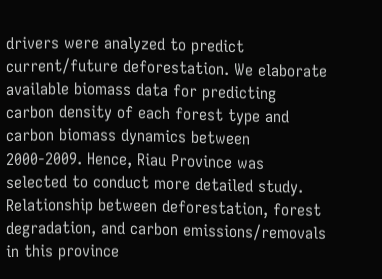drivers were analyzed to predict current/future deforestation. We elaborate available biomass data for predicting carbon density of each forest type and carbon biomass dynamics between 2000-2009. Hence, Riau Province was selected to conduct more detailed study. Relationship between deforestation, forest degradation, and carbon emissions/removals in this province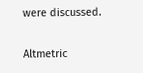were discussed.

Altmetric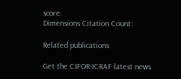score:
Dimensions Citation Count:

Related publications

Get the CIFOR-ICRAF latest news